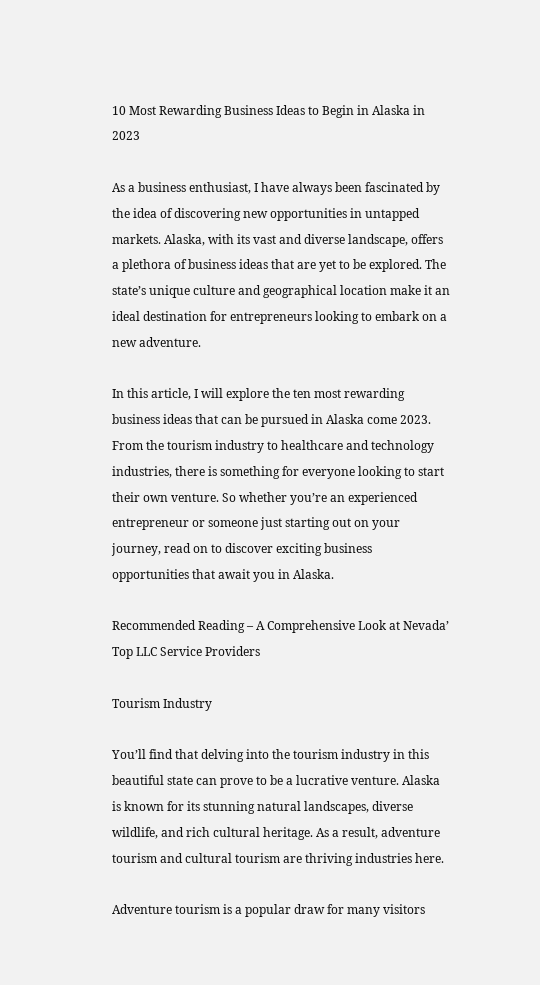10 Most Rewarding Business Ideas to Begin in Alaska in 2023

As a business enthusiast, I have always been fascinated by the idea of discovering new opportunities in untapped markets. Alaska, with its vast and diverse landscape, offers a plethora of business ideas that are yet to be explored. The state’s unique culture and geographical location make it an ideal destination for entrepreneurs looking to embark on a new adventure.

In this article, I will explore the ten most rewarding business ideas that can be pursued in Alaska come 2023. From the tourism industry to healthcare and technology industries, there is something for everyone looking to start their own venture. So whether you’re an experienced entrepreneur or someone just starting out on your journey, read on to discover exciting business opportunities that await you in Alaska.

Recommended Reading – A Comprehensive Look at Nevada’ Top LLC Service Providers

Tourism Industry

You’ll find that delving into the tourism industry in this beautiful state can prove to be a lucrative venture. Alaska is known for its stunning natural landscapes, diverse wildlife, and rich cultural heritage. As a result, adventure tourism and cultural tourism are thriving industries here.

Adventure tourism is a popular draw for many visitors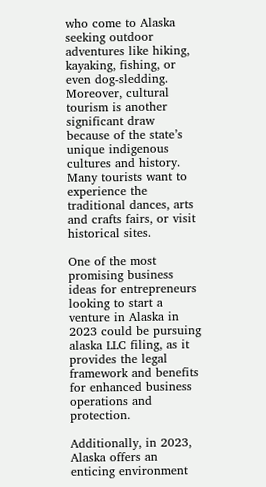who come to Alaska seeking outdoor adventures like hiking, kayaking, fishing, or even dog-sledding. Moreover, cultural tourism is another significant draw because of the state’s unique indigenous cultures and history. Many tourists want to experience the traditional dances, arts and crafts fairs, or visit historical sites.

One of the most promising business ideas for entrepreneurs looking to start a venture in Alaska in 2023 could be pursuing alaska LLC filing, as it provides the legal framework and benefits for enhanced business operations and protection.

Additionally, in 2023, Alaska offers an enticing environment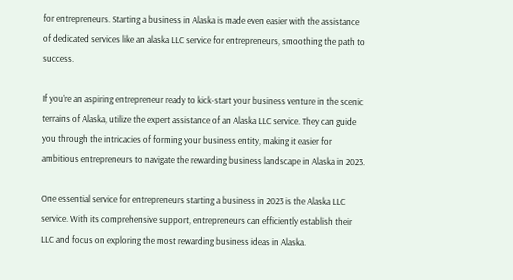for entrepreneurs. Starting a business in Alaska is made even easier with the assistance of dedicated services like an alaska LLC service for entrepreneurs, smoothing the path to success.

If you’re an aspiring entrepreneur ready to kick-start your business venture in the scenic terrains of Alaska, utilize the expert assistance of an Alaska LLC service. They can guide you through the intricacies of forming your business entity, making it easier for ambitious entrepreneurs to navigate the rewarding business landscape in Alaska in 2023.

One essential service for entrepreneurs starting a business in 2023 is the Alaska LLC service. With its comprehensive support, entrepreneurs can efficiently establish their LLC and focus on exploring the most rewarding business ideas in Alaska.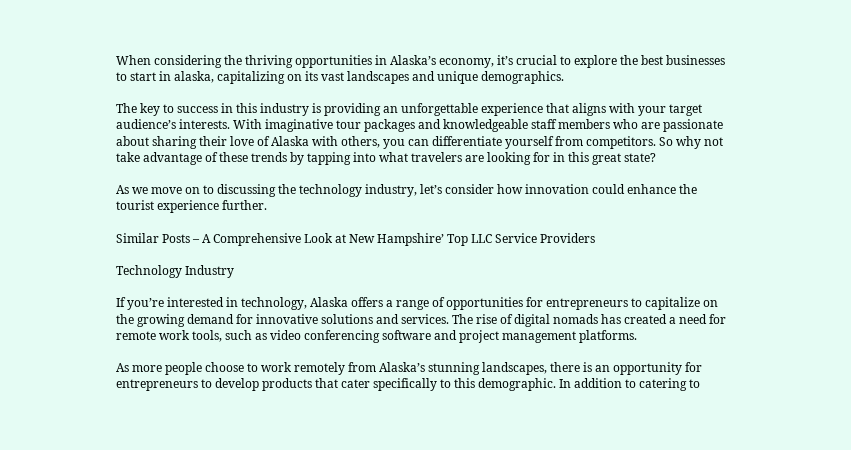When considering the thriving opportunities in Alaska’s economy, it’s crucial to explore the best businesses to start in alaska, capitalizing on its vast landscapes and unique demographics.

The key to success in this industry is providing an unforgettable experience that aligns with your target audience’s interests. With imaginative tour packages and knowledgeable staff members who are passionate about sharing their love of Alaska with others, you can differentiate yourself from competitors. So why not take advantage of these trends by tapping into what travelers are looking for in this great state?

As we move on to discussing the technology industry, let’s consider how innovation could enhance the tourist experience further.

Similar Posts – A Comprehensive Look at New Hampshire’ Top LLC Service Providers

Technology Industry

If you’re interested in technology, Alaska offers a range of opportunities for entrepreneurs to capitalize on the growing demand for innovative solutions and services. The rise of digital nomads has created a need for remote work tools, such as video conferencing software and project management platforms.

As more people choose to work remotely from Alaska’s stunning landscapes, there is an opportunity for entrepreneurs to develop products that cater specifically to this demographic. In addition to catering to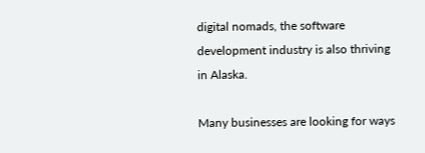digital nomads, the software development industry is also thriving in Alaska.

Many businesses are looking for ways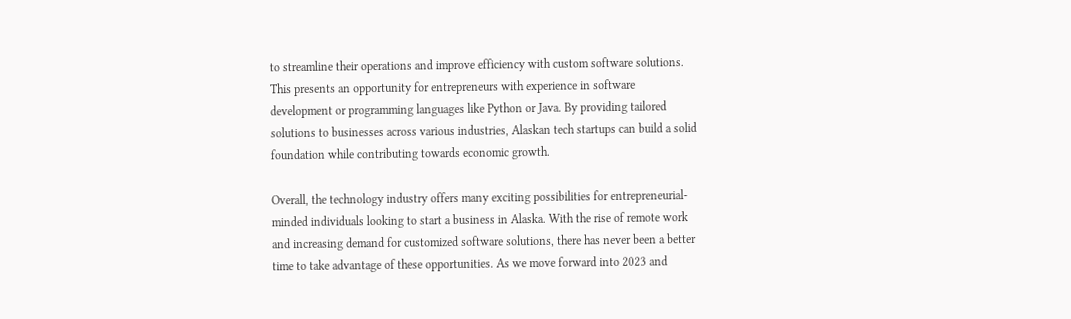to streamline their operations and improve efficiency with custom software solutions. This presents an opportunity for entrepreneurs with experience in software development or programming languages like Python or Java. By providing tailored solutions to businesses across various industries, Alaskan tech startups can build a solid foundation while contributing towards economic growth.

Overall, the technology industry offers many exciting possibilities for entrepreneurial-minded individuals looking to start a business in Alaska. With the rise of remote work and increasing demand for customized software solutions, there has never been a better time to take advantage of these opportunities. As we move forward into 2023 and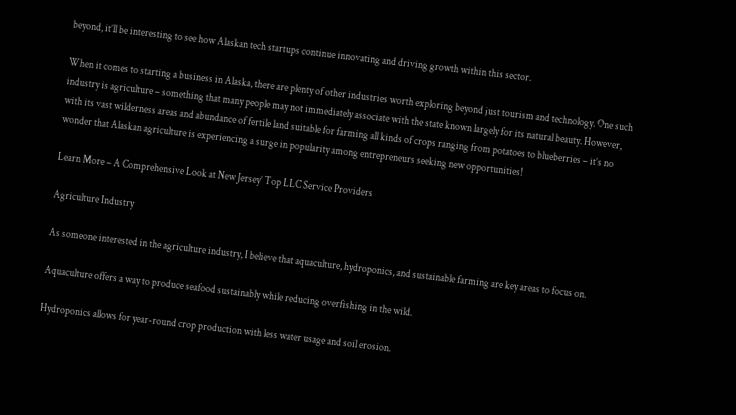beyond, it’ll be interesting to see how Alaskan tech startups continue innovating and driving growth within this sector.

When it comes to starting a business in Alaska, there are plenty of other industries worth exploring beyond just tourism and technology. One such industry is agriculture – something that many people may not immediately associate with the state known largely for its natural beauty. However, with its vast wilderness areas and abundance of fertile land suitable for farming all kinds of crops ranging from potatoes to blueberries – it’s no wonder that Alaskan agriculture is experiencing a surge in popularity among entrepreneurs seeking new opportunities!

Learn More – A Comprehensive Look at New Jersey’ Top LLC Service Providers

Agriculture Industry

As someone interested in the agriculture industry, I believe that aquaculture, hydroponics, and sustainable farming are key areas to focus on.

Aquaculture offers a way to produce seafood sustainably while reducing overfishing in the wild.

Hydroponics allows for year-round crop production with less water usage and soil erosion.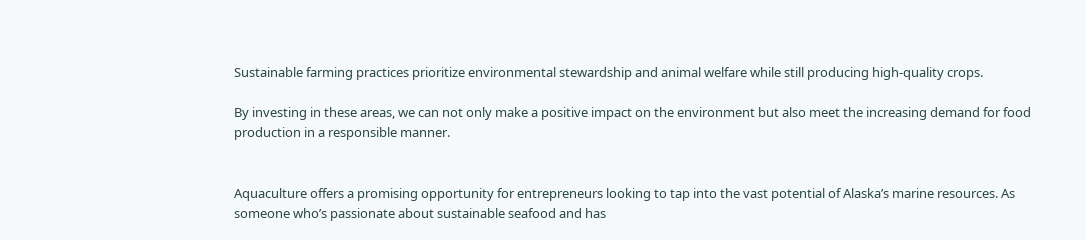Sustainable farming practices prioritize environmental stewardship and animal welfare while still producing high-quality crops.

By investing in these areas, we can not only make a positive impact on the environment but also meet the increasing demand for food production in a responsible manner.


Aquaculture offers a promising opportunity for entrepreneurs looking to tap into the vast potential of Alaska’s marine resources. As someone who’s passionate about sustainable seafood and has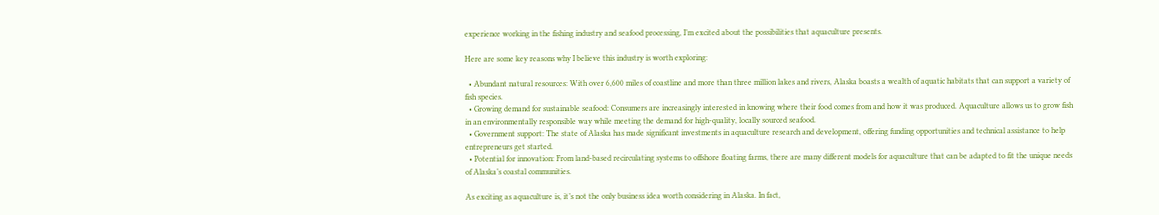experience working in the fishing industry and seafood processing, I’m excited about the possibilities that aquaculture presents.

Here are some key reasons why I believe this industry is worth exploring:

  • Abundant natural resources: With over 6,600 miles of coastline and more than three million lakes and rivers, Alaska boasts a wealth of aquatic habitats that can support a variety of fish species.
  • Growing demand for sustainable seafood: Consumers are increasingly interested in knowing where their food comes from and how it was produced. Aquaculture allows us to grow fish in an environmentally responsible way while meeting the demand for high-quality, locally sourced seafood.
  • Government support: The state of Alaska has made significant investments in aquaculture research and development, offering funding opportunities and technical assistance to help entrepreneurs get started.
  • Potential for innovation: From land-based recirculating systems to offshore floating farms, there are many different models for aquaculture that can be adapted to fit the unique needs of Alaska’s coastal communities.

As exciting as aquaculture is, it’s not the only business idea worth considering in Alaska. In fact,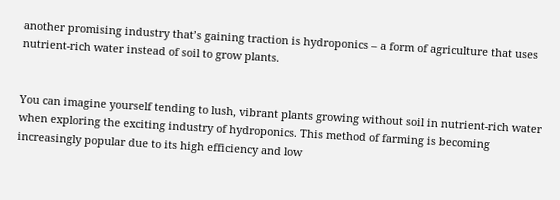another promising industry that’s gaining traction is hydroponics – a form of agriculture that uses nutrient-rich water instead of soil to grow plants.


You can imagine yourself tending to lush, vibrant plants growing without soil in nutrient-rich water when exploring the exciting industry of hydroponics. This method of farming is becoming increasingly popular due to its high efficiency and low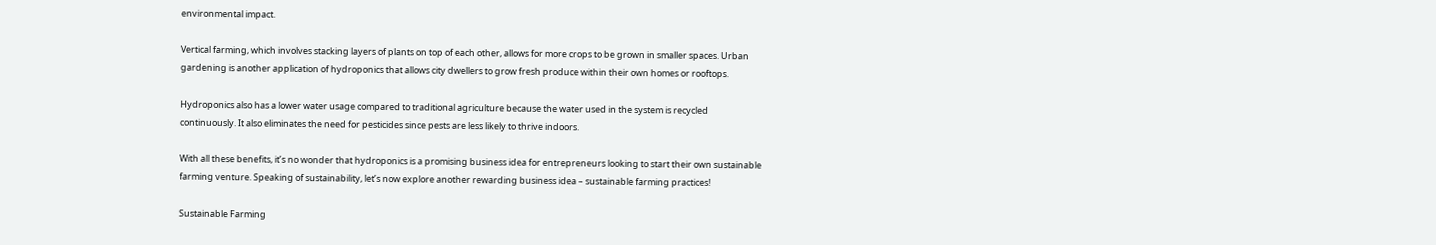environmental impact.

Vertical farming, which involves stacking layers of plants on top of each other, allows for more crops to be grown in smaller spaces. Urban gardening is another application of hydroponics that allows city dwellers to grow fresh produce within their own homes or rooftops.

Hydroponics also has a lower water usage compared to traditional agriculture because the water used in the system is recycled continuously. It also eliminates the need for pesticides since pests are less likely to thrive indoors.

With all these benefits, it’s no wonder that hydroponics is a promising business idea for entrepreneurs looking to start their own sustainable farming venture. Speaking of sustainability, let’s now explore another rewarding business idea – sustainable farming practices!

Sustainable Farming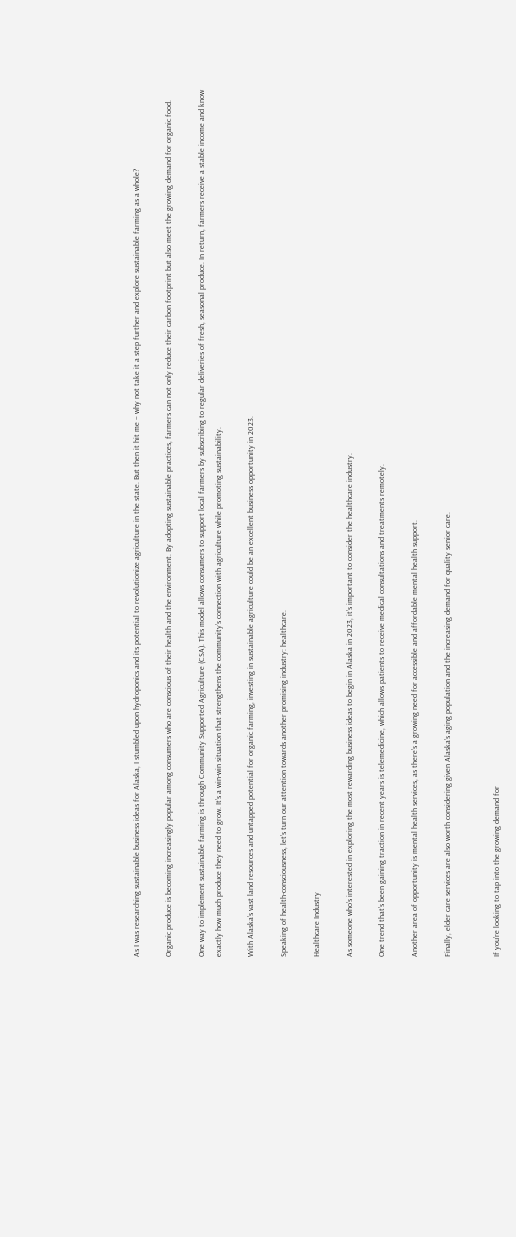As I was researching sustainable business ideas for Alaska, I stumbled upon hydroponics and its potential to revolutionize agriculture in the state. But then it hit me – why not take it a step further and explore sustainable farming as a whole?

Organic produce is becoming increasingly popular among consumers who are conscious of their health and the environment. By adopting sustainable practices, farmers can not only reduce their carbon footprint but also meet the growing demand for organic food.

One way to implement sustainable farming is through Community Supported Agriculture (CSA). This model allows consumers to support local farmers by subscribing to regular deliveries of fresh, seasonal produce. In return, farmers receive a stable income and know exactly how much produce they need to grow. It’s a win-win situation that strengthens the community’s connection with agriculture while promoting sustainability.

With Alaska’s vast land resources and untapped potential for organic farming, investing in sustainable agriculture could be an excellent business opportunity in 2023.

Speaking of health-consciousness, let’s turn our attention towards another promising industry: healthcare.

Healthcare Industry

As someone who’s interested in exploring the most rewarding business ideas to begin in Alaska in 2023, it’s important to consider the healthcare industry.

One trend that’s been gaining traction in recent years is telemedicine, which allows patients to receive medical consultations and treatments remotely.

Another area of opportunity is mental health services, as there’s a growing need for accessible and affordable mental health support.

Finally, elder care services are also worth considering given Alaska’s aging population and the increasing demand for quality senior care.


If you’re looking to tap into the growing demand for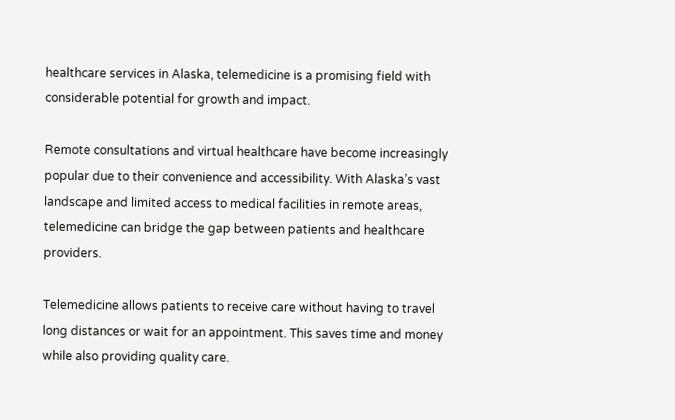healthcare services in Alaska, telemedicine is a promising field with considerable potential for growth and impact.

Remote consultations and virtual healthcare have become increasingly popular due to their convenience and accessibility. With Alaska’s vast landscape and limited access to medical facilities in remote areas, telemedicine can bridge the gap between patients and healthcare providers.

Telemedicine allows patients to receive care without having to travel long distances or wait for an appointment. This saves time and money while also providing quality care.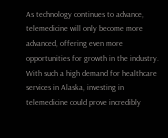As technology continues to advance, telemedicine will only become more advanced, offering even more opportunities for growth in the industry. With such a high demand for healthcare services in Alaska, investing in telemedicine could prove incredibly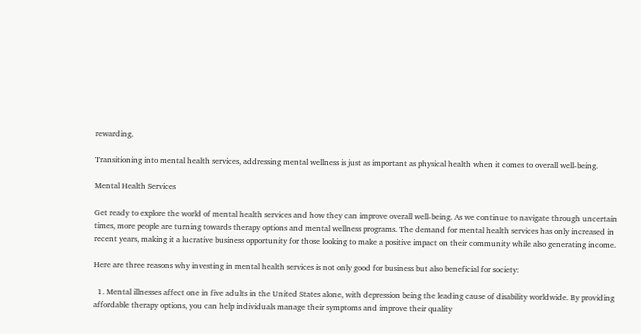rewarding.

Transitioning into mental health services, addressing mental wellness is just as important as physical health when it comes to overall well-being.

Mental Health Services

Get ready to explore the world of mental health services and how they can improve overall well-being. As we continue to navigate through uncertain times, more people are turning towards therapy options and mental wellness programs. The demand for mental health services has only increased in recent years, making it a lucrative business opportunity for those looking to make a positive impact on their community while also generating income.

Here are three reasons why investing in mental health services is not only good for business but also beneficial for society:

  1. Mental illnesses affect one in five adults in the United States alone, with depression being the leading cause of disability worldwide. By providing affordable therapy options, you can help individuals manage their symptoms and improve their quality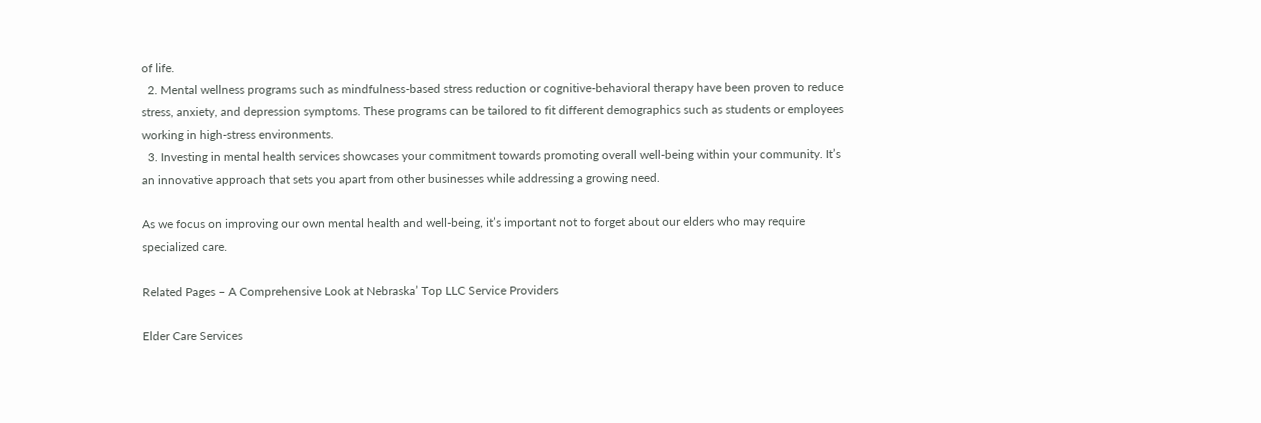of life.
  2. Mental wellness programs such as mindfulness-based stress reduction or cognitive-behavioral therapy have been proven to reduce stress, anxiety, and depression symptoms. These programs can be tailored to fit different demographics such as students or employees working in high-stress environments.
  3. Investing in mental health services showcases your commitment towards promoting overall well-being within your community. It’s an innovative approach that sets you apart from other businesses while addressing a growing need.

As we focus on improving our own mental health and well-being, it’s important not to forget about our elders who may require specialized care.

Related Pages – A Comprehensive Look at Nebraska’ Top LLC Service Providers

Elder Care Services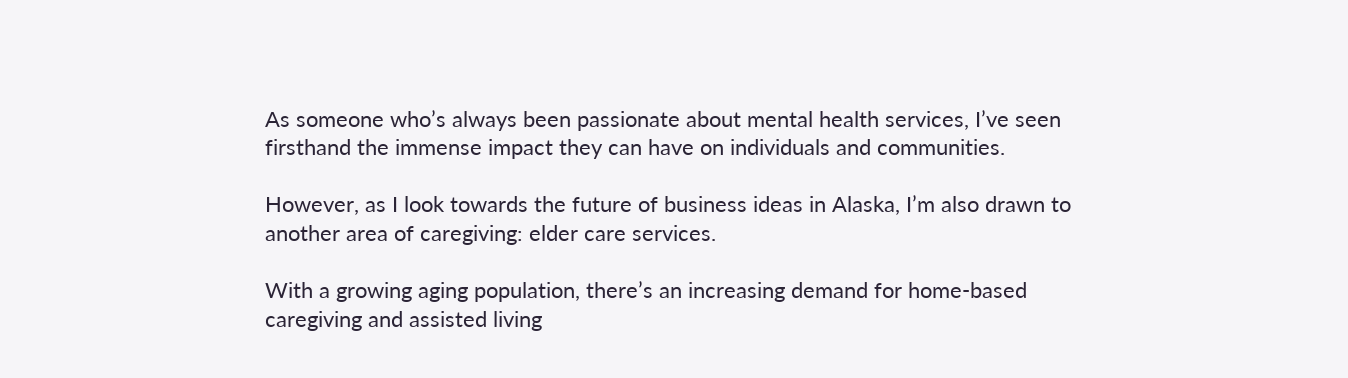As someone who’s always been passionate about mental health services, I’ve seen firsthand the immense impact they can have on individuals and communities.

However, as I look towards the future of business ideas in Alaska, I’m also drawn to another area of caregiving: elder care services.

With a growing aging population, there’s an increasing demand for home-based caregiving and assisted living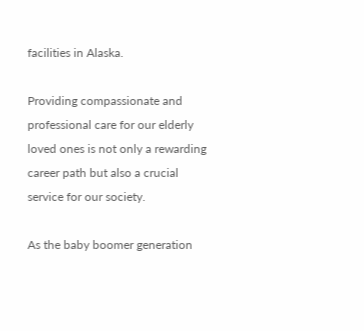facilities in Alaska.

Providing compassionate and professional care for our elderly loved ones is not only a rewarding career path but also a crucial service for our society.

As the baby boomer generation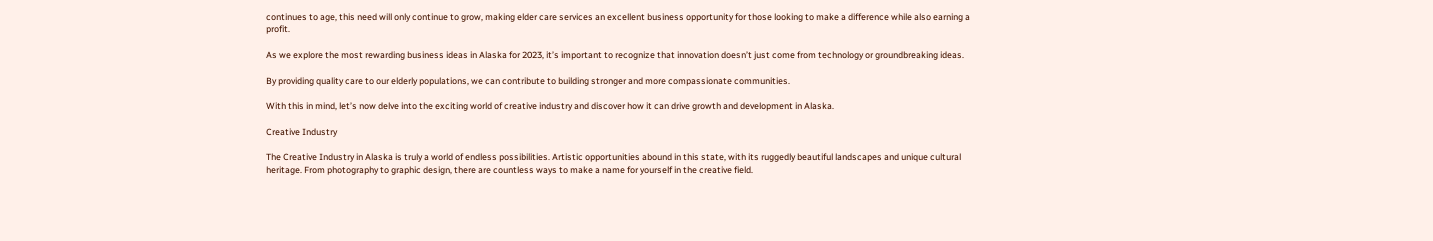continues to age, this need will only continue to grow, making elder care services an excellent business opportunity for those looking to make a difference while also earning a profit.

As we explore the most rewarding business ideas in Alaska for 2023, it’s important to recognize that innovation doesn’t just come from technology or groundbreaking ideas.

By providing quality care to our elderly populations, we can contribute to building stronger and more compassionate communities.

With this in mind, let’s now delve into the exciting world of creative industry and discover how it can drive growth and development in Alaska.

Creative Industry

The Creative Industry in Alaska is truly a world of endless possibilities. Artistic opportunities abound in this state, with its ruggedly beautiful landscapes and unique cultural heritage. From photography to graphic design, there are countless ways to make a name for yourself in the creative field.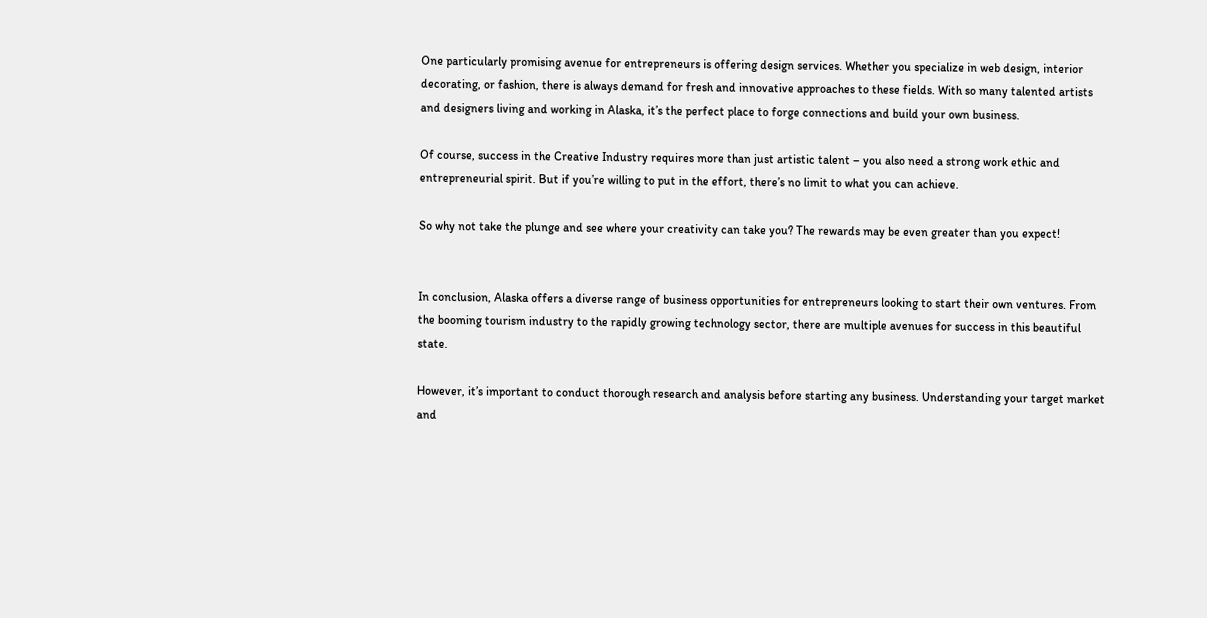One particularly promising avenue for entrepreneurs is offering design services. Whether you specialize in web design, interior decorating, or fashion, there is always demand for fresh and innovative approaches to these fields. With so many talented artists and designers living and working in Alaska, it’s the perfect place to forge connections and build your own business.

Of course, success in the Creative Industry requires more than just artistic talent – you also need a strong work ethic and entrepreneurial spirit. But if you’re willing to put in the effort, there’s no limit to what you can achieve.

So why not take the plunge and see where your creativity can take you? The rewards may be even greater than you expect!


In conclusion, Alaska offers a diverse range of business opportunities for entrepreneurs looking to start their own ventures. From the booming tourism industry to the rapidly growing technology sector, there are multiple avenues for success in this beautiful state.

However, it’s important to conduct thorough research and analysis before starting any business. Understanding your target market and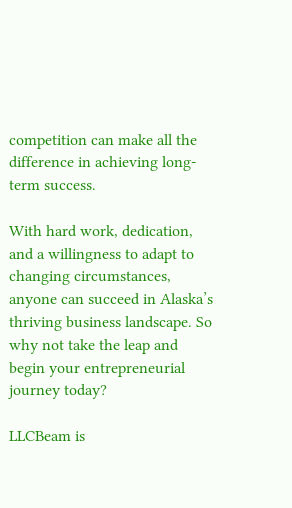competition can make all the difference in achieving long-term success.

With hard work, dedication, and a willingness to adapt to changing circumstances, anyone can succeed in Alaska’s thriving business landscape. So why not take the leap and begin your entrepreneurial journey today?

LLCBeam is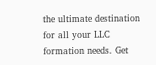the ultimate destination for all your LLC formation needs. Get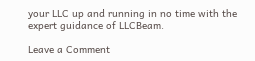your LLC up and running in no time with the expert guidance of LLCBeam.

Leave a Comment